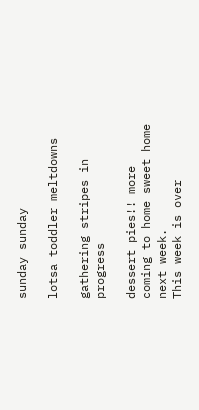sunday sunday

lotsa toddler meltdowns

gathering stripes in progress

dessert pies!! more coming to home sweet home next week.
This week is over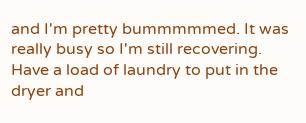and I'm pretty bummmmmed. It was really busy so I'm still recovering. Have a load of laundry to put in the dryer and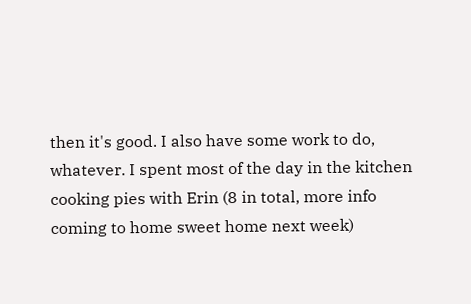then it's good. I also have some work to do, whatever. I spent most of the day in the kitchen cooking pies with Erin (8 in total, more info coming to home sweet home next week)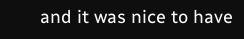and it was nice to have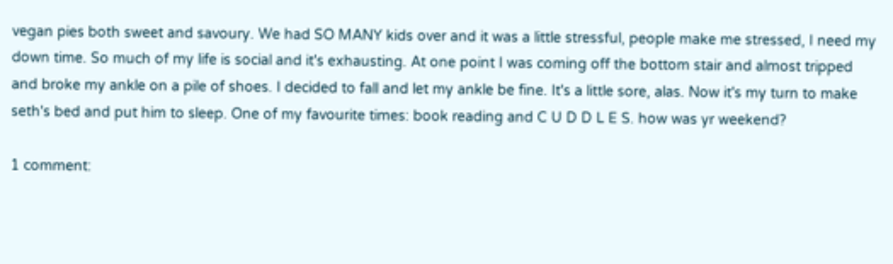vegan pies both sweet and savoury. We had SO MANY kids over and it was a little stressful, people make me stressed, I need my down time. So much of my life is social and it's exhausting. At one point I was coming off the bottom stair and almost tripped and broke my ankle on a pile of shoes. I decided to fall and let my ankle be fine. It's a little sore, alas. Now it's my turn to make seth's bed and put him to sleep. One of my favourite times: book reading and C U D D L E S. how was yr weekend?

1 comment: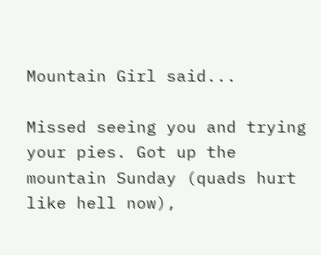Mountain Girl said...

Missed seeing you and trying your pies. Got up the mountain Sunday (quads hurt like hell now),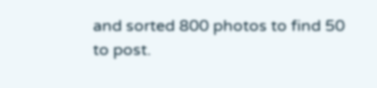and sorted 800 photos to find 50 to post.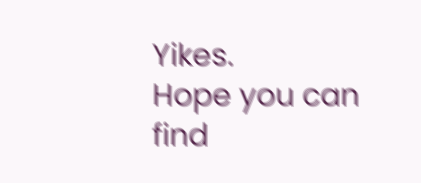Yikes.
Hope you can find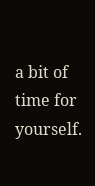a bit of time for yourself.